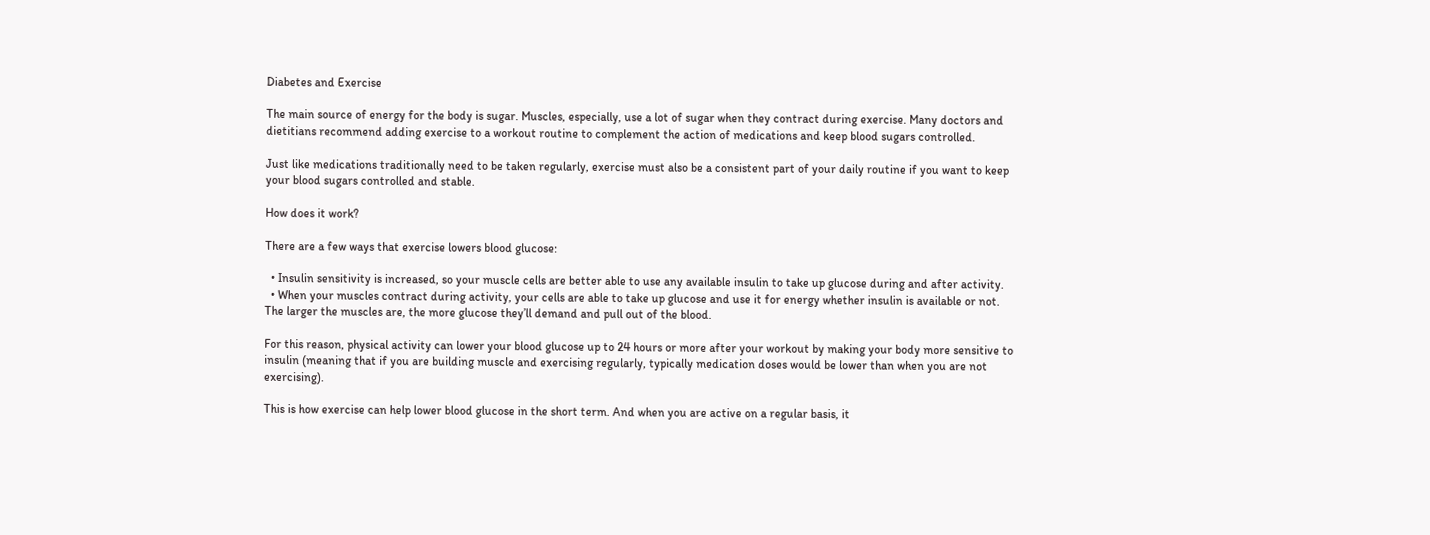Diabetes and Exercise

The main source of energy for the body is sugar. Muscles, especially, use a lot of sugar when they contract during exercise. Many doctors and dietitians recommend adding exercise to a workout routine to complement the action of medications and keep blood sugars controlled.

Just like medications traditionally need to be taken regularly, exercise must also be a consistent part of your daily routine if you want to keep your blood sugars controlled and stable.

How does it work?

There are a few ways that exercise lowers blood glucose:

  • Insulin sensitivity is increased, so your muscle cells are better able to use any available insulin to take up glucose during and after activity.
  • When your muscles contract during activity, your cells are able to take up glucose and use it for energy whether insulin is available or not. The larger the muscles are, the more glucose they’ll demand and pull out of the blood.

For this reason, physical activity can lower your blood glucose up to 24 hours or more after your workout by making your body more sensitive to insulin (meaning that if you are building muscle and exercising regularly, typically medication doses would be lower than when you are not exercising).

This is how exercise can help lower blood glucose in the short term. And when you are active on a regular basis, it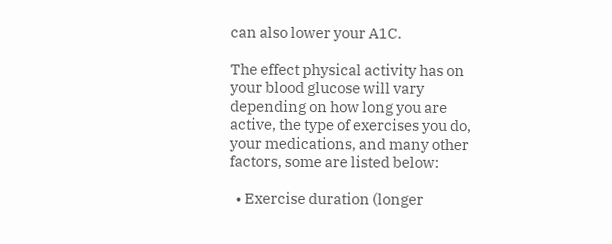can also lower your A1C.

The effect physical activity has on your blood glucose will vary depending on how long you are active, the type of exercises you do, your medications, and many other factors, some are listed below:

  • Exercise duration (longer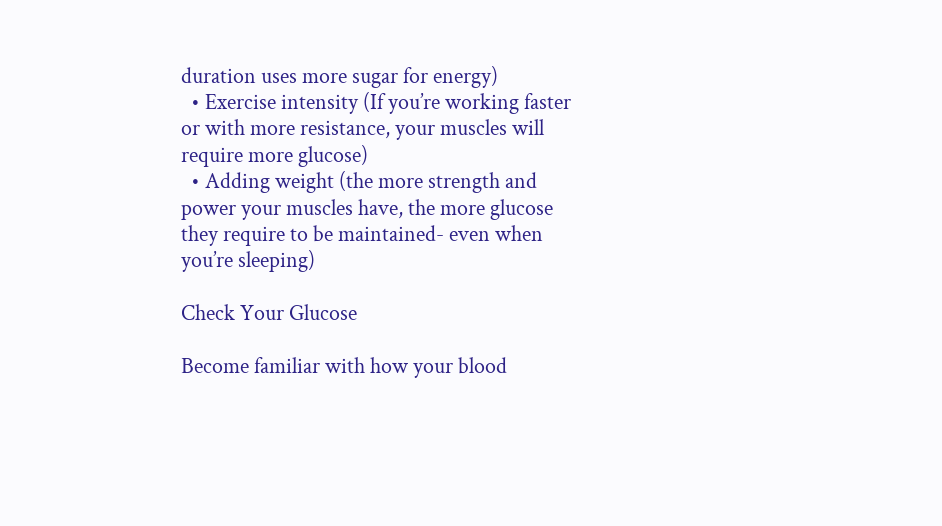duration uses more sugar for energy)
  • Exercise intensity (If you’re working faster or with more resistance, your muscles will require more glucose)
  • Adding weight (the more strength and power your muscles have, the more glucose they require to be maintained- even when you’re sleeping)

Check Your Glucose

Become familiar with how your blood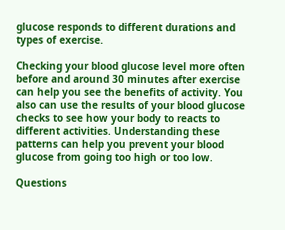glucose responds to different durations and types of exercise.

Checking your blood glucose level more often before and around 30 minutes after exercise can help you see the benefits of activity. You also can use the results of your blood glucose checks to see how your body to reacts to different activities. Understanding these patterns can help you prevent your blood glucose from going too high or too low.

Questions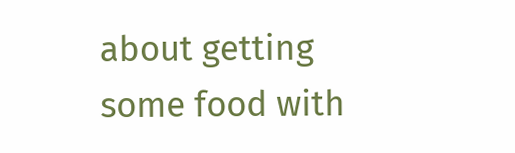about getting some food with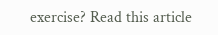exercise? Read this article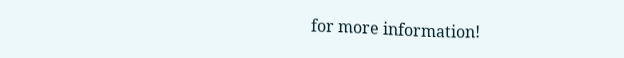for more information!